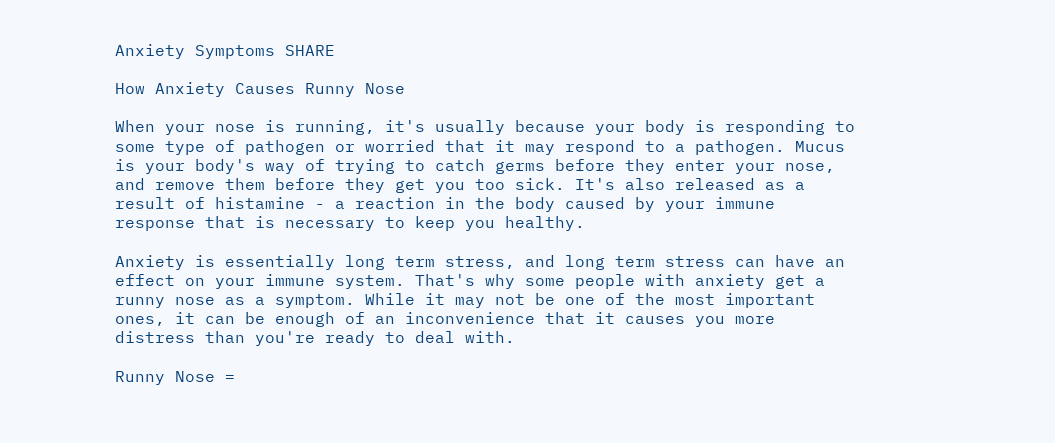Anxiety Symptoms SHARE

How Anxiety Causes Runny Nose

When your nose is running, it's usually because your body is responding to some type of pathogen or worried that it may respond to a pathogen. Mucus is your body's way of trying to catch germs before they enter your nose, and remove them before they get you too sick. It's also released as a result of histamine - a reaction in the body caused by your immune response that is necessary to keep you healthy.

Anxiety is essentially long term stress, and long term stress can have an effect on your immune system. That's why some people with anxiety get a runny nose as a symptom. While it may not be one of the most important ones, it can be enough of an inconvenience that it causes you more distress than you're ready to deal with.

Runny Nose =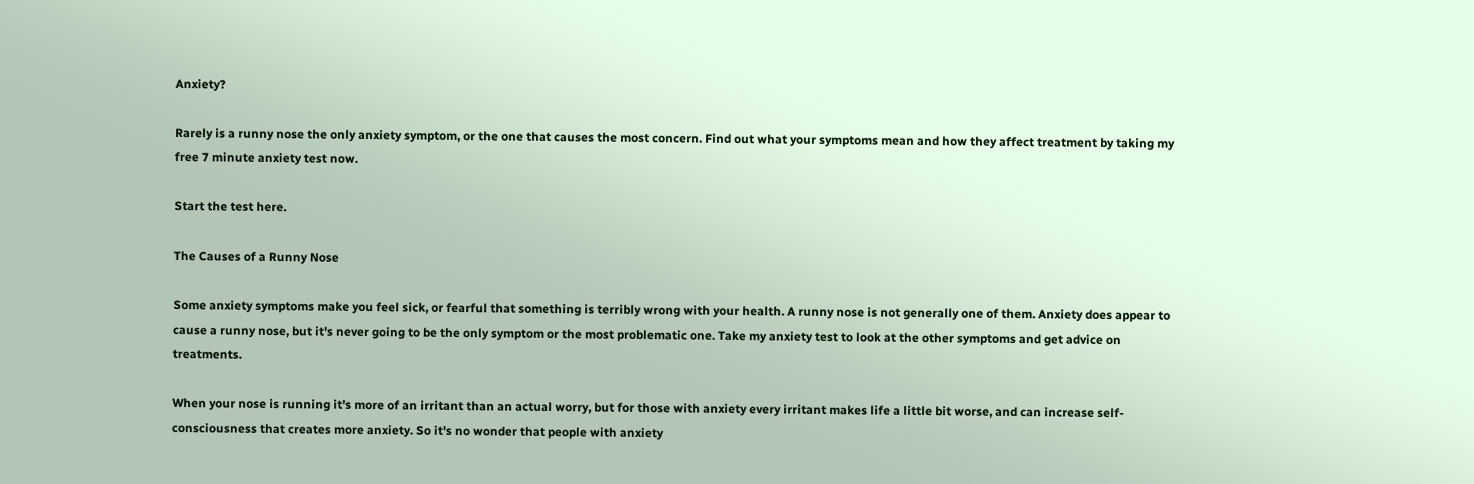Anxiety?

Rarely is a runny nose the only anxiety symptom, or the one that causes the most concern. Find out what your symptoms mean and how they affect treatment by taking my free 7 minute anxiety test now.

Start the test here.

The Causes of a Runny Nose

Some anxiety symptoms make you feel sick, or fearful that something is terribly wrong with your health. A runny nose is not generally one of them. Anxiety does appear to cause a runny nose, but it's never going to be the only symptom or the most problematic one. Take my anxiety test to look at the other symptoms and get advice on treatments.

When your nose is running it's more of an irritant than an actual worry, but for those with anxiety every irritant makes life a little bit worse, and can increase self-consciousness that creates more anxiety. So it's no wonder that people with anxiety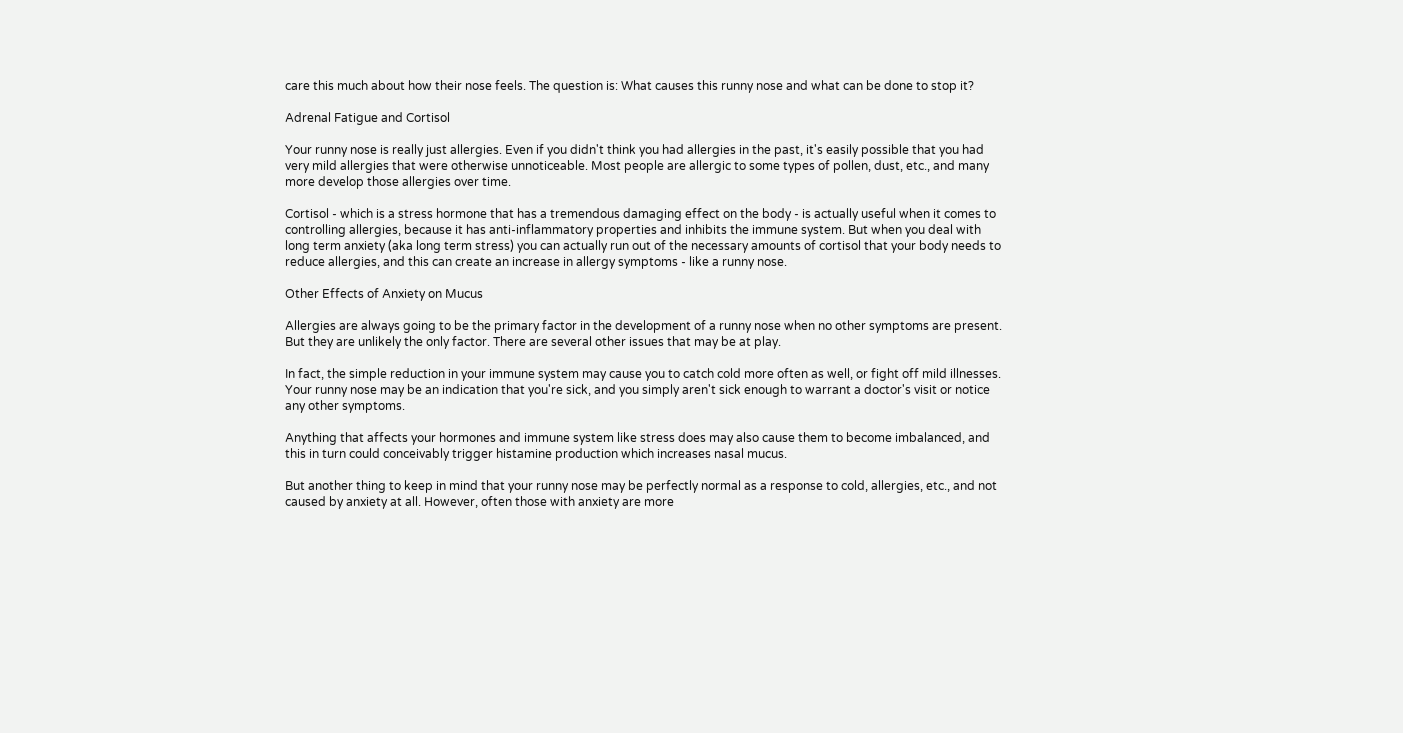care this much about how their nose feels. The question is: What causes this runny nose and what can be done to stop it?

Adrenal Fatigue and Cortisol

Your runny nose is really just allergies. Even if you didn't think you had allergies in the past, it's easily possible that you had very mild allergies that were otherwise unnoticeable. Most people are allergic to some types of pollen, dust, etc., and many more develop those allergies over time.

Cortisol - which is a stress hormone that has a tremendous damaging effect on the body - is actually useful when it comes to controlling allergies, because it has anti-inflammatory properties and inhibits the immune system. But when you deal with long term anxiety (aka long term stress) you can actually run out of the necessary amounts of cortisol that your body needs to reduce allergies, and this can create an increase in allergy symptoms - like a runny nose.

Other Effects of Anxiety on Mucus

Allergies are always going to be the primary factor in the development of a runny nose when no other symptoms are present. But they are unlikely the only factor. There are several other issues that may be at play.

In fact, the simple reduction in your immune system may cause you to catch cold more often as well, or fight off mild illnesses. Your runny nose may be an indication that you're sick, and you simply aren't sick enough to warrant a doctor's visit or notice any other symptoms.

Anything that affects your hormones and immune system like stress does may also cause them to become imbalanced, and this in turn could conceivably trigger histamine production which increases nasal mucus.

But another thing to keep in mind that your runny nose may be perfectly normal as a response to cold, allergies, etc., and not caused by anxiety at all. However, often those with anxiety are more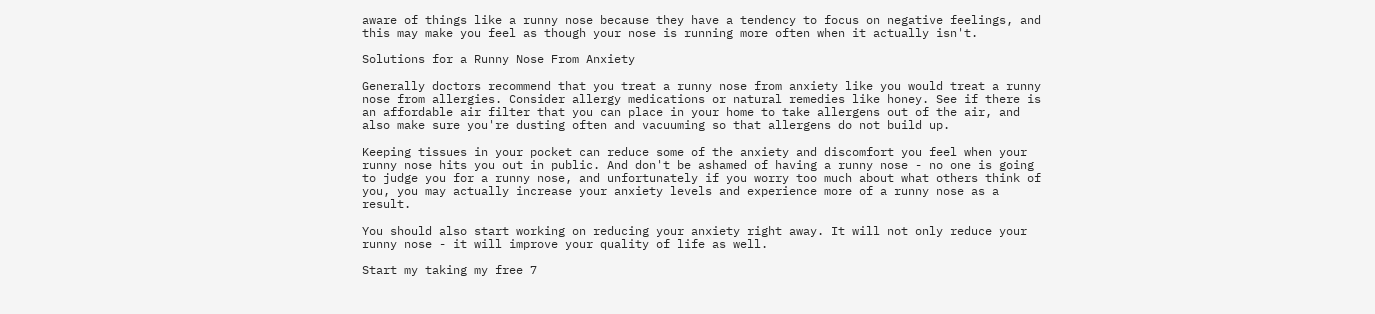aware of things like a runny nose because they have a tendency to focus on negative feelings, and this may make you feel as though your nose is running more often when it actually isn't.

Solutions for a Runny Nose From Anxiety

Generally doctors recommend that you treat a runny nose from anxiety like you would treat a runny nose from allergies. Consider allergy medications or natural remedies like honey. See if there is an affordable air filter that you can place in your home to take allergens out of the air, and also make sure you're dusting often and vacuuming so that allergens do not build up.

Keeping tissues in your pocket can reduce some of the anxiety and discomfort you feel when your runny nose hits you out in public. And don't be ashamed of having a runny nose - no one is going to judge you for a runny nose, and unfortunately if you worry too much about what others think of you, you may actually increase your anxiety levels and experience more of a runny nose as a result.

You should also start working on reducing your anxiety right away. It will not only reduce your runny nose - it will improve your quality of life as well.

Start my taking my free 7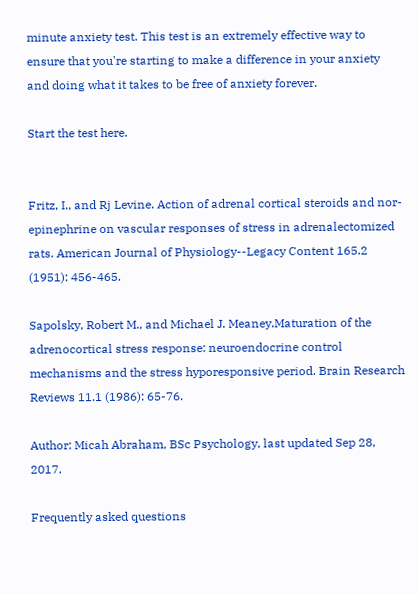minute anxiety test. This test is an extremely effective way to ensure that you're starting to make a difference in your anxiety and doing what it takes to be free of anxiety forever.

Start the test here.


Fritz, I., and Rj Levine. Action of adrenal cortical steroids and nor-epinephrine on vascular responses of stress in adrenalectomized rats. American Journal of Physiology--Legacy Content 165.2 (1951): 456-465.

Sapolsky, Robert M., and Michael J. Meaney.Maturation of the adrenocortical stress response: neuroendocrine control mechanisms and the stress hyporesponsive period. Brain Research Reviews 11.1 (1986): 65-76.

Author: Micah Abraham, BSc Psychology, last updated Sep 28, 2017.

Frequently asked questions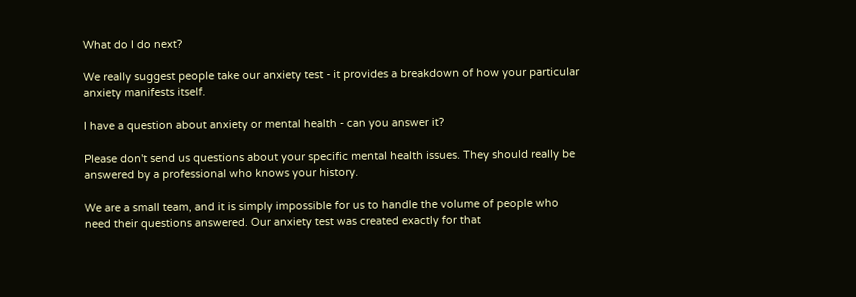What do I do next?

We really suggest people take our anxiety test - it provides a breakdown of how your particular anxiety manifests itself.

I have a question about anxiety or mental health - can you answer it?

Please don't send us questions about your specific mental health issues. They should really be answered by a professional who knows your history.

We are a small team, and it is simply impossible for us to handle the volume of people who need their questions answered. Our anxiety test was created exactly for that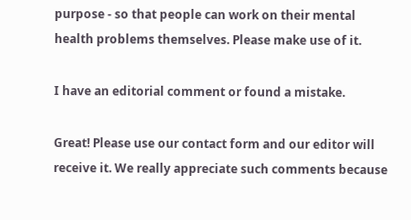purpose - so that people can work on their mental health problems themselves. Please make use of it.

I have an editorial comment or found a mistake.

Great! Please use our contact form and our editor will receive it. We really appreciate such comments because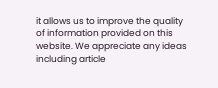it allows us to improve the quality of information provided on this website. We appreciate any ideas including article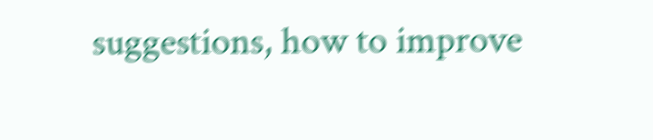suggestions, how to improve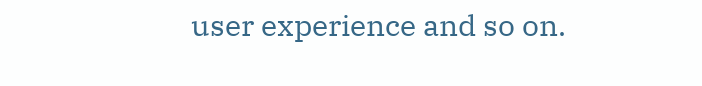user experience and so on.